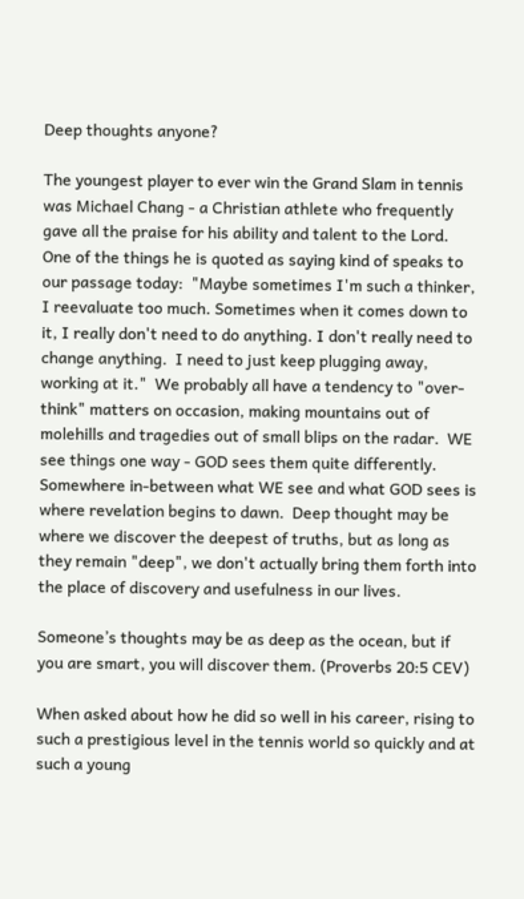Deep thoughts anyone?

The youngest player to ever win the Grand Slam in tennis was Michael Chang - a Christian athlete who frequently gave all the praise for his ability and talent to the Lord.  One of the things he is quoted as saying kind of speaks to our passage today:  "Maybe sometimes I'm such a thinker, I reevaluate too much. Sometimes when it comes down to it, I really don't need to do anything. I don't really need to change anything.  I need to just keep plugging away, working at it."  We probably all have a tendency to "over-think" matters on occasion, making mountains out of molehills and tragedies out of small blips on the radar.  WE see things one way - GOD sees them quite differently.  Somewhere in-between what WE see and what GOD sees is where revelation begins to dawn.  Deep thought may be where we discover the deepest of truths, but as long as they remain "deep", we don't actually bring them forth into the place of discovery and usefulness in our lives.

Someone’s thoughts may be as deep as the ocean, but if you are smart, you will discover them. (Proverbs 20:5 CEV)

When asked about how he did so well in his career, rising to such a prestigious level in the tennis world so quickly and at such a young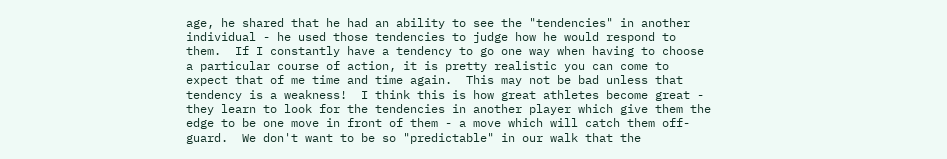age, he shared that he had an ability to see the "tendencies" in another individual - he used those tendencies to judge how he would respond to them.  If I constantly have a tendency to go one way when having to choose a particular course of action, it is pretty realistic you can come to expect that of me time and time again.  This may not be bad unless that tendency is a weakness!  I think this is how great athletes become great - they learn to look for the tendencies in another player which give them the edge to be one move in front of them - a move which will catch them off-guard.  We don't want to be so "predictable" in our walk that the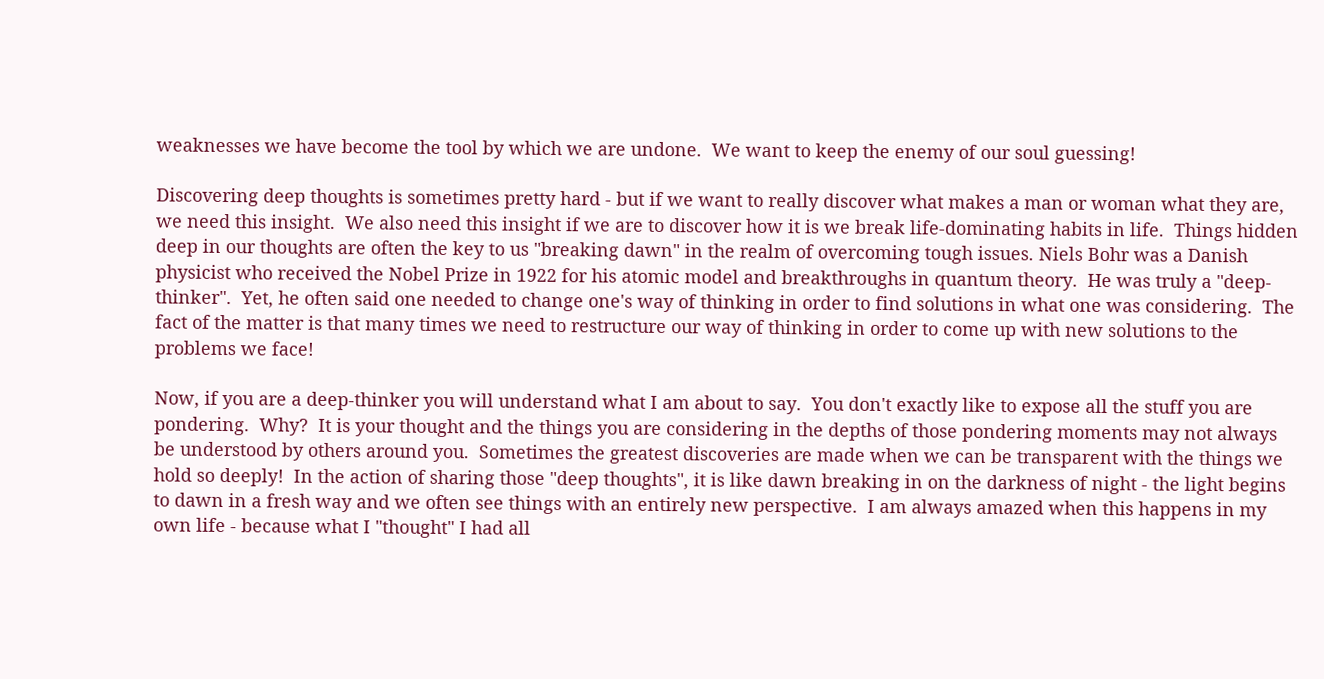weaknesses we have become the tool by which we are undone.  We want to keep the enemy of our soul guessing!

Discovering deep thoughts is sometimes pretty hard - but if we want to really discover what makes a man or woman what they are, we need this insight.  We also need this insight if we are to discover how it is we break life-dominating habits in life.  Things hidden deep in our thoughts are often the key to us "breaking dawn" in the realm of overcoming tough issues. Niels Bohr was a Danish physicist who received the Nobel Prize in 1922 for his atomic model and breakthroughs in quantum theory.  He was truly a "deep-thinker".  Yet, he often said one needed to change one's way of thinking in order to find solutions in what one was considering.  The fact of the matter is that many times we need to restructure our way of thinking in order to come up with new solutions to the problems we face!

Now, if you are a deep-thinker you will understand what I am about to say.  You don't exactly like to expose all the stuff you are pondering.  Why?  It is your thought and the things you are considering in the depths of those pondering moments may not always be understood by others around you.  Sometimes the greatest discoveries are made when we can be transparent with the things we hold so deeply!  In the action of sharing those "deep thoughts", it is like dawn breaking in on the darkness of night - the light begins to dawn in a fresh way and we often see things with an entirely new perspective.  I am always amazed when this happens in my own life - because what I "thought" I had all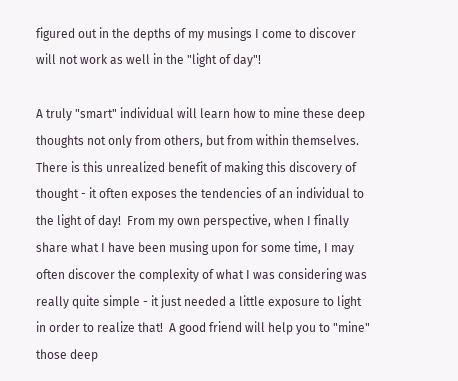figured out in the depths of my musings I come to discover will not work as well in the "light of day"!

A truly "smart" individual will learn how to mine these deep thoughts not only from others, but from within themselves.  There is this unrealized benefit of making this discovery of thought - it often exposes the tendencies of an individual to the light of day!  From my own perspective, when I finally share what I have been musing upon for some time, I may often discover the complexity of what I was considering was really quite simple - it just needed a little exposure to light in order to realize that!  A good friend will help you to "mine" those deep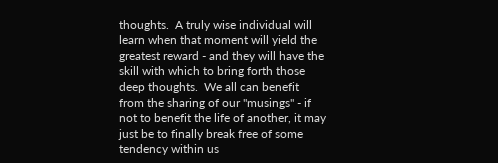thoughts.  A truly wise individual will learn when that moment will yield the greatest reward - and they will have the skill with which to bring forth those deep thoughts.  We all can benefit from the sharing of our "musings" - if not to benefit the life of another, it may just be to finally break free of some tendency within us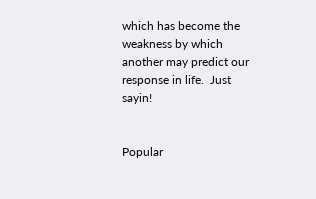which has become the weakness by which another may predict our response in life.  Just sayin!


Popular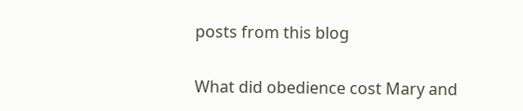posts from this blog

What did obedience cost Mary and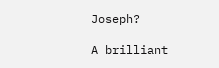Joseph?

A brilliant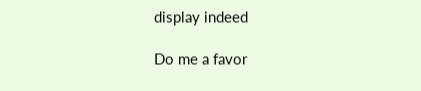display indeed

Do me a favor